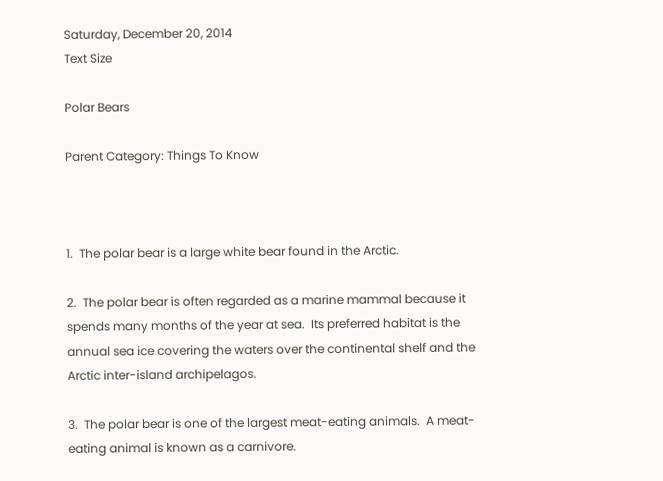Saturday, December 20, 2014
Text Size

Polar Bears

Parent Category: Things To Know



1.  The polar bear is a large white bear found in the Arctic.

2.  The polar bear is often regarded as a marine mammal because it spends many months of the year at sea.  Its preferred habitat is the annual sea ice covering the waters over the continental shelf and the Arctic inter-island archipelagos.

3.  The polar bear is one of the largest meat-eating animals.  A meat-eating animal is known as a carnivore.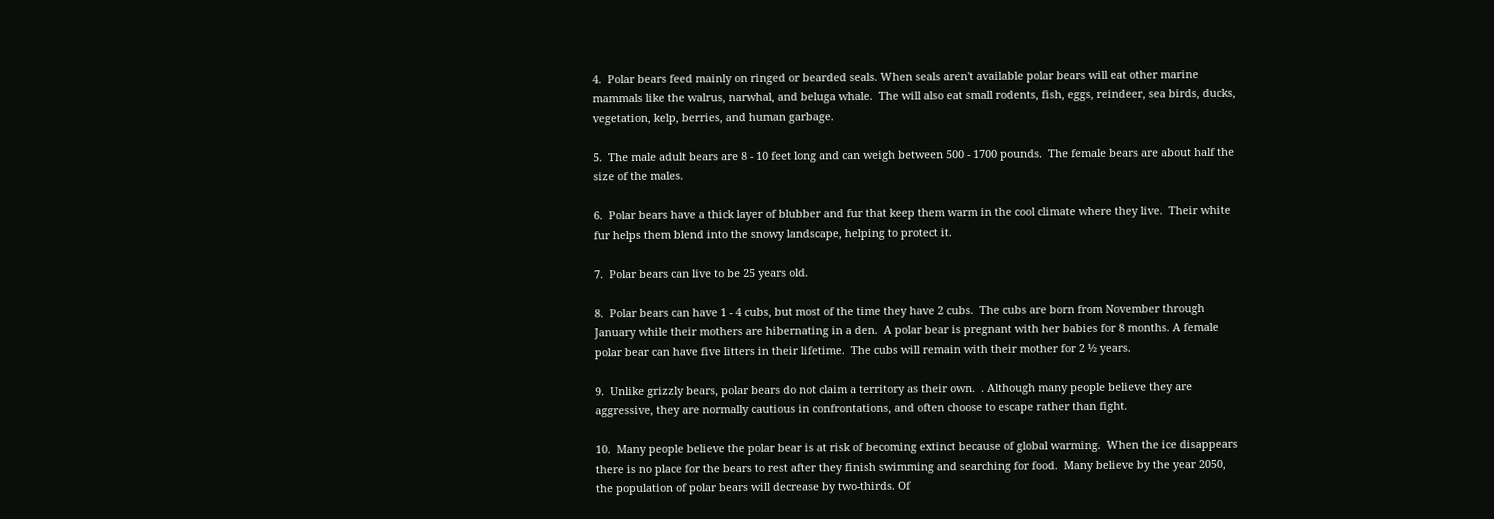4.  Polar bears feed mainly on ringed or bearded seals. When seals aren't available polar bears will eat other marine mammals like the walrus, narwhal, and beluga whale.  The will also eat small rodents, fish, eggs, reindeer, sea birds, ducks, vegetation, kelp, berries, and human garbage.

5.  The male adult bears are 8 - 10 feet long and can weigh between 500 - 1700 pounds.  The female bears are about half the size of the males.

6.  Polar bears have a thick layer of blubber and fur that keep them warm in the cool climate where they live.  Their white fur helps them blend into the snowy landscape, helping to protect it.

7.  Polar bears can live to be 25 years old.

8.  Polar bears can have 1 - 4 cubs, but most of the time they have 2 cubs.  The cubs are born from November through January while their mothers are hibernating in a den.  A polar bear is pregnant with her babies for 8 months. A female polar bear can have five litters in their lifetime.  The cubs will remain with their mother for 2 ½ years.

9.  Unlike grizzly bears, polar bears do not claim a territory as their own.  . Although many people believe they are aggressive, they are normally cautious in confrontations, and often choose to escape rather than fight.

10.  Many people believe the polar bear is at risk of becoming extinct because of global warming.  When the ice disappears there is no place for the bears to rest after they finish swimming and searching for food.  Many believe by the year 2050, the population of polar bears will decrease by two-thirds. Of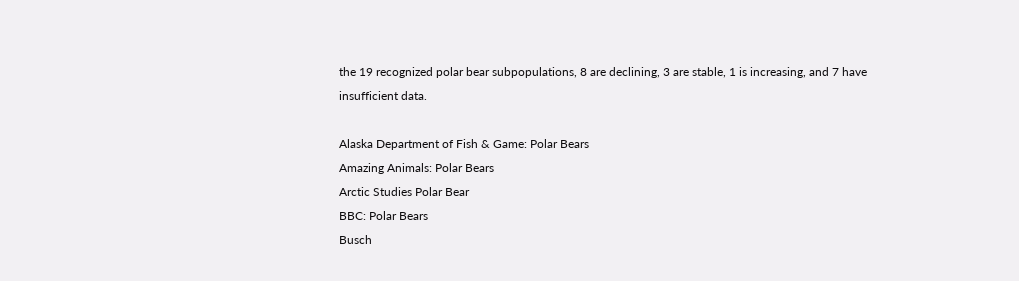the 19 recognized polar bear subpopulations, 8 are declining, 3 are stable, 1 is increasing, and 7 have insufficient data.

Alaska Department of Fish & Game: Polar Bears
Amazing Animals: Polar Bears
Arctic Studies Polar Bear
BBC: Polar Bears
Busch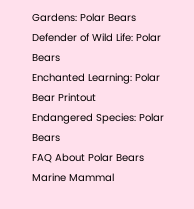Gardens: Polar Bears
Defender of Wild Life: Polar Bears
Enchanted Learning: Polar Bear Printout
Endangered Species: Polar Bears
FAQ About Polar Bears
Marine Mammal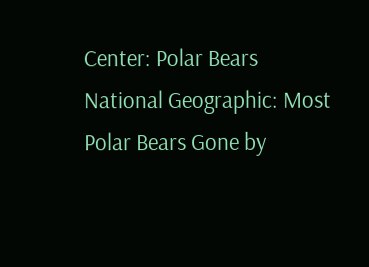Center: Polar Bears
National Geographic: Most Polar Bears Gone by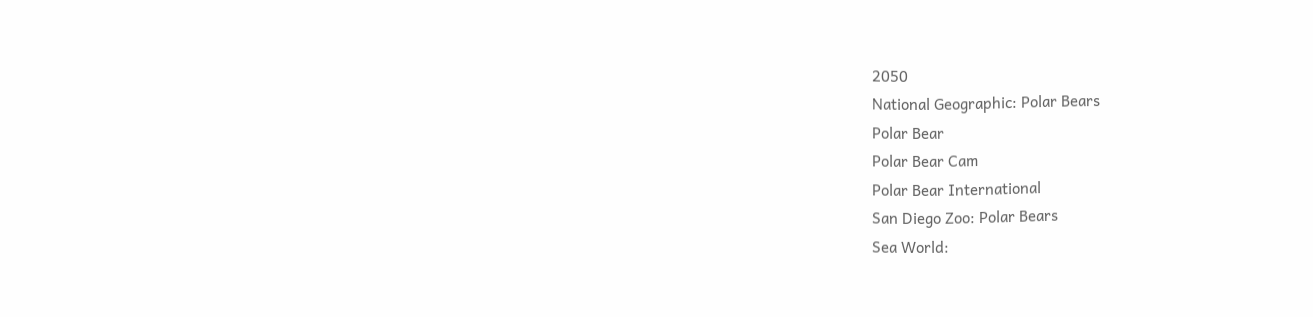2050
National Geographic: Polar Bears
Polar Bear
Polar Bear Cam
Polar Bear International
San Diego Zoo: Polar Bears
Sea World: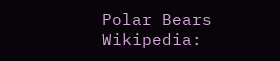Polar Bears
Wikipedia: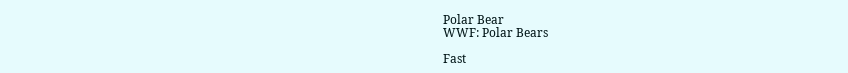Polar Bear
WWF: Polar Bears

Fast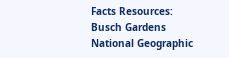Facts Resources:
Busch Gardens
National Geographic